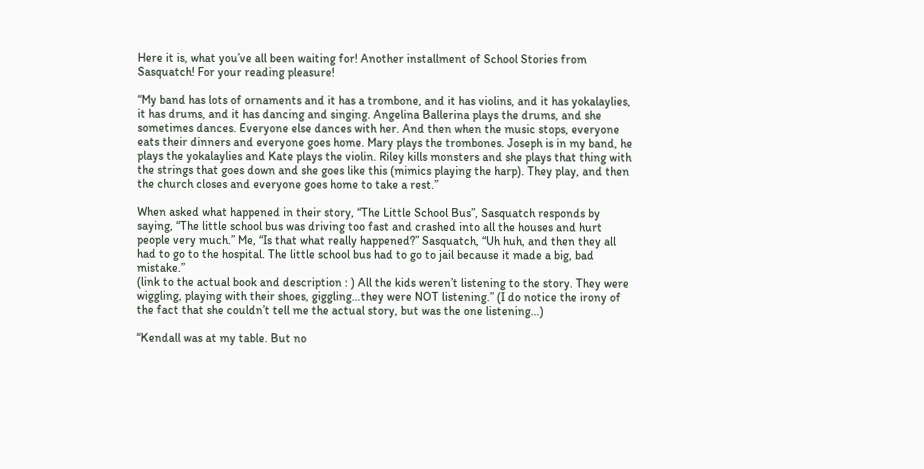Here it is, what you’ve all been waiting for! Another installment of School Stories from Sasquatch! For your reading pleasure!

“My band has lots of ornaments and it has a trombone, and it has violins, and it has yokalaylies, it has drums, and it has dancing and singing. Angelina Ballerina plays the drums, and she sometimes dances. Everyone else dances with her. And then when the music stops, everyone eats their dinners and everyone goes home. Mary plays the trombones. Joseph is in my band, he plays the yokalaylies and Kate plays the violin. Riley kills monsters and she plays that thing with the strings that goes down and she goes like this (mimics playing the harp). They play, and then the church closes and everyone goes home to take a rest.”

When asked what happened in their story, “The Little School Bus”, Sasquatch responds by saying, “The little school bus was driving too fast and crashed into all the houses and hurt people very much.” Me, “Is that what really happened?” Sasquatch, “Uh huh, and then they all had to go to the hospital. The little school bus had to go to jail because it made a big, bad mistake.”
(link to the actual book and description : ) All the kids weren’t listening to the story. They were wiggling, playing with their shoes, giggling…they were NOT listening.” (I do notice the irony of the fact that she couldn’t tell me the actual story, but was the one listening…)

“Kendall was at my table. But no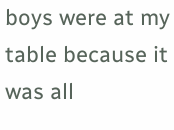boys were at my table because it was all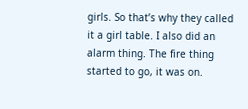girls. So that’s why they called it a girl table. I also did an alarm thing. The fire thing started to go, it was on.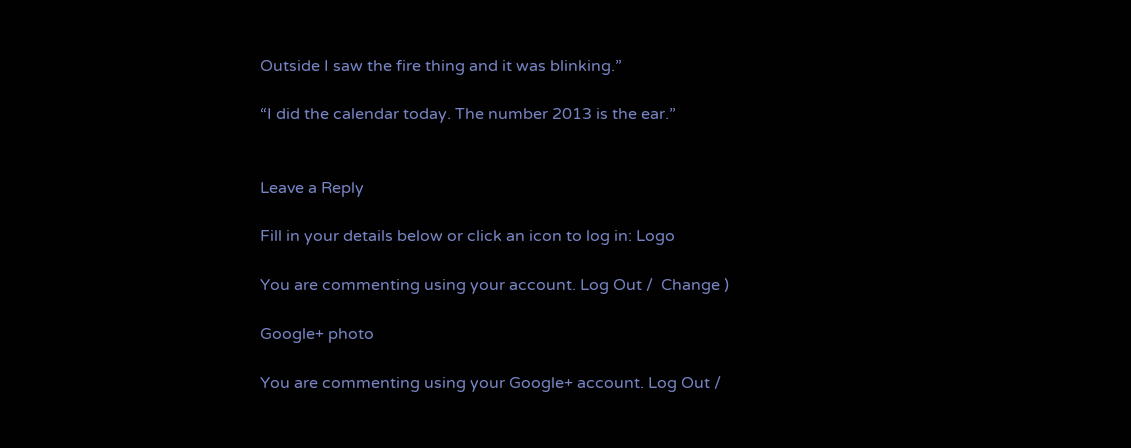Outside I saw the fire thing and it was blinking.”

“I did the calendar today. The number 2013 is the ear.”


Leave a Reply

Fill in your details below or click an icon to log in: Logo

You are commenting using your account. Log Out /  Change )

Google+ photo

You are commenting using your Google+ account. Log Out /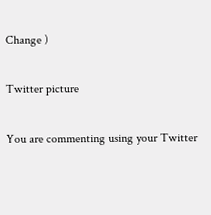Change )

Twitter picture

You are commenting using your Twitter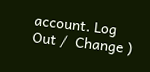account. Log Out /  Change )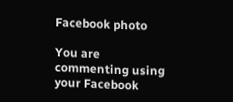Facebook photo

You are commenting using your Facebook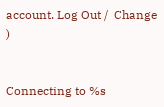account. Log Out /  Change )


Connecting to %s